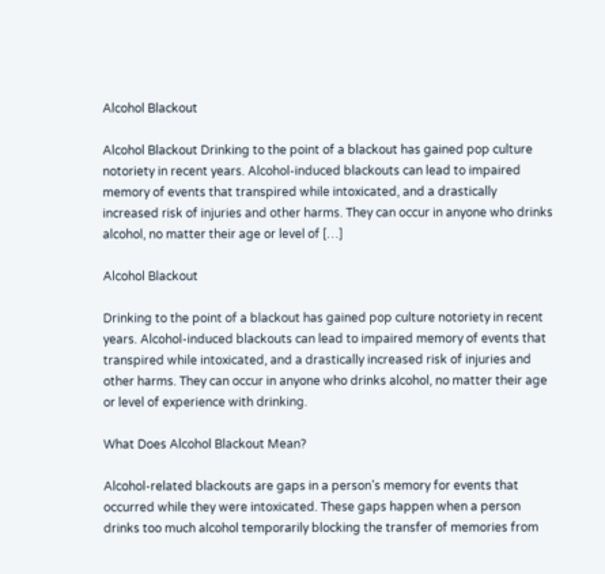Alcohol Blackout

Alcohol Blackout Drinking to the point of a blackout has gained pop culture notoriety in recent years. Alcohol-induced blackouts can lead to impaired memory of events that transpired while intoxicated, and a drastically increased risk of injuries and other harms. They can occur in anyone who drinks alcohol, no matter their age or level of […]

Alcohol Blackout

Drinking to the point of a blackout has gained pop culture notoriety in recent years. Alcohol-induced blackouts can lead to impaired memory of events that transpired while intoxicated, and a drastically increased risk of injuries and other harms. They can occur in anyone who drinks alcohol, no matter their age or level of experience with drinking.

What Does Alcohol Blackout Mean?

Alcohol-related blackouts are gaps in a person’s memory for events that occurred while they were intoxicated. These gaps happen when a person drinks too much alcohol temporarily blocking the transfer of memories from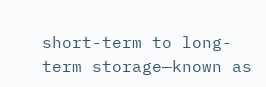short-term to long-term storage—known as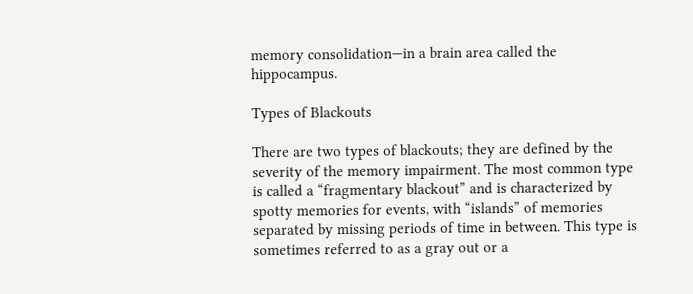memory consolidation—in a brain area called the hippocampus.

Types of Blackouts

There are two types of blackouts; they are defined by the severity of the memory impairment. The most common type is called a “fragmentary blackout” and is characterized by spotty memories for events, with “islands” of memories separated by missing periods of time in between. This type is sometimes referred to as a gray out or a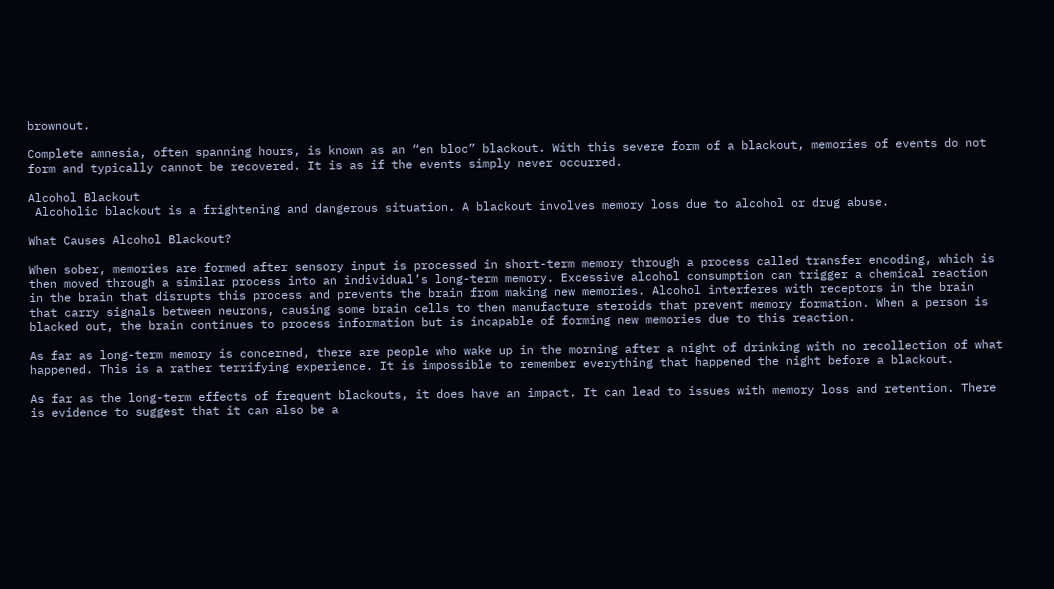brownout.

Complete amnesia, often spanning hours, is known as an “en bloc” blackout. With this severe form of a blackout, memories of events do not form and typically cannot be recovered. It is as if the events simply never occurred.

Alcohol Blackout
 Alcoholic blackout is a frightening and dangerous situation. A blackout involves memory loss due to alcohol or drug abuse.

What Causes Alcohol Blackout?

When sober, memories are formed after sensory input is processed in short-term memory through a process called transfer encoding, which is then moved through a similar process into an individual’s long-term memory. Excessive alcohol consumption can trigger a chemical reaction in the brain that disrupts this process and prevents the brain from making new memories. Alcohol interferes with receptors in the brain that carry signals between neurons, causing some brain cells to then manufacture steroids that prevent memory formation. When a person is blacked out, the brain continues to process information but is incapable of forming new memories due to this reaction.

As far as long-term memory is concerned, there are people who wake up in the morning after a night of drinking with no recollection of what happened. This is a rather terrifying experience. It is impossible to remember everything that happened the night before a blackout.

As far as the long-term effects of frequent blackouts, it does have an impact. It can lead to issues with memory loss and retention. There is evidence to suggest that it can also be a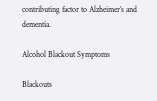contributing factor to Alzheimer’s and dementia.

Alcohol Blackout Symptoms

Blackouts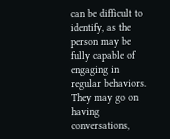can be difficult to identify, as the person may be fully capable of engaging in regular behaviors. They may go on having conversations,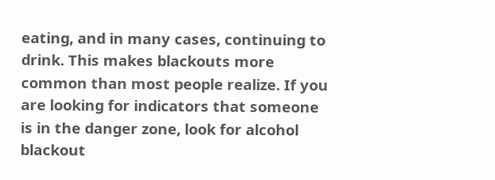eating, and in many cases, continuing to drink. This makes blackouts more common than most people realize. If you are looking for indicators that someone is in the danger zone, look for alcohol blackout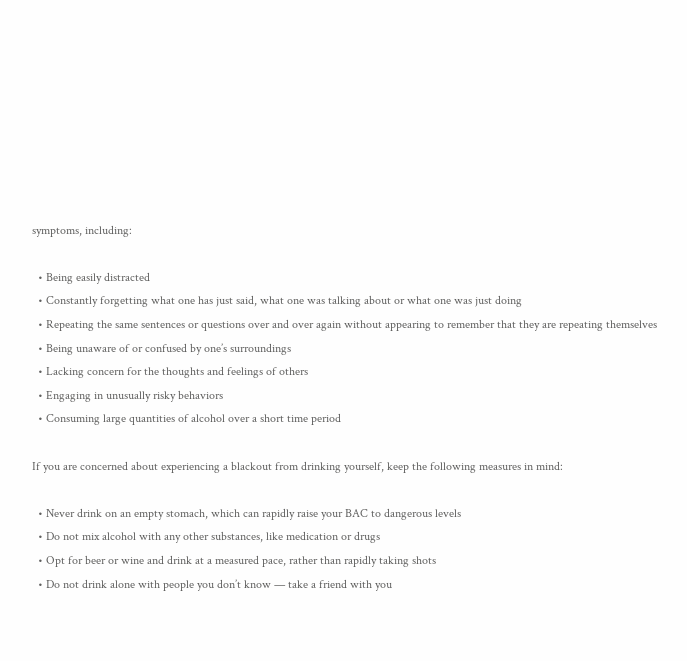symptoms, including:

  • Being easily distracted
  • Constantly forgetting what one has just said, what one was talking about or what one was just doing
  • Repeating the same sentences or questions over and over again without appearing to remember that they are repeating themselves
  • Being unaware of or confused by one’s surroundings
  • Lacking concern for the thoughts and feelings of others
  • Engaging in unusually risky behaviors
  • Consuming large quantities of alcohol over a short time period

If you are concerned about experiencing a blackout from drinking yourself, keep the following measures in mind:

  • Never drink on an empty stomach, which can rapidly raise your BAC to dangerous levels
  • Do not mix alcohol with any other substances, like medication or drugs
  • Opt for beer or wine and drink at a measured pace, rather than rapidly taking shots
  • Do not drink alone with people you don’t know — take a friend with you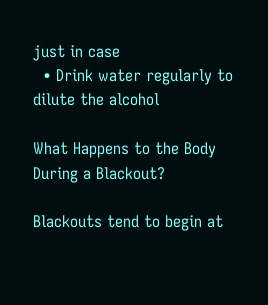just in case
  • Drink water regularly to dilute the alcohol

What Happens to the Body During a Blackout?

Blackouts tend to begin at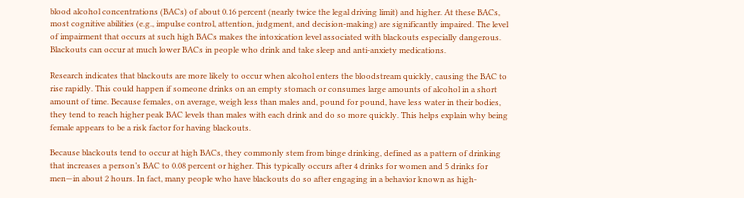blood alcohol concentrations (BACs) of about 0.16 percent (nearly twice the legal driving limit) and higher. At these BACs, most cognitive abilities (e.g., impulse control, attention, judgment, and decision-making) are significantly impaired. The level of impairment that occurs at such high BACs makes the intoxication level associated with blackouts especially dangerous. Blackouts can occur at much lower BACs in people who drink and take sleep and anti-anxiety medications.

Research indicates that blackouts are more likely to occur when alcohol enters the bloodstream quickly, causing the BAC to rise rapidly. This could happen if someone drinks on an empty stomach or consumes large amounts of alcohol in a short amount of time. Because females, on average, weigh less than males and, pound for pound, have less water in their bodies, they tend to reach higher peak BAC levels than males with each drink and do so more quickly. This helps explain why being female appears to be a risk factor for having blackouts.

Because blackouts tend to occur at high BACs, they commonly stem from binge drinking, defined as a pattern of drinking that increases a person’s BAC to 0.08 percent or higher. This typically occurs after 4 drinks for women and 5 drinks for men—in about 2 hours. In fact, many people who have blackouts do so after engaging in a behavior known as high-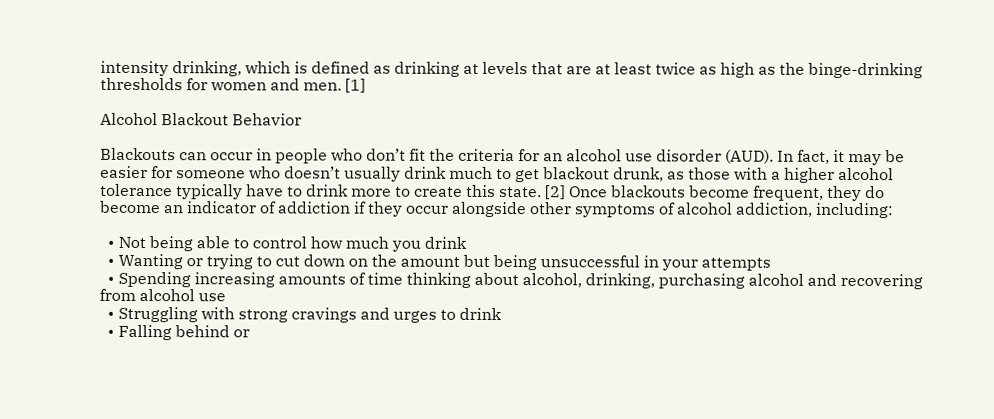intensity drinking, which is defined as drinking at levels that are at least twice as high as the binge-drinking thresholds for women and men. [1]

Alcohol Blackout Behavior

Blackouts can occur in people who don’t fit the criteria for an alcohol use disorder (AUD). In fact, it may be easier for someone who doesn’t usually drink much to get blackout drunk, as those with a higher alcohol tolerance typically have to drink more to create this state. [2] Once blackouts become frequent, they do become an indicator of addiction if they occur alongside other symptoms of alcohol addiction, including:

  • Not being able to control how much you drink
  • Wanting or trying to cut down on the amount but being unsuccessful in your attempts
  • Spending increasing amounts of time thinking about alcohol, drinking, purchasing alcohol and recovering from alcohol use
  • Struggling with strong cravings and urges to drink
  • Falling behind or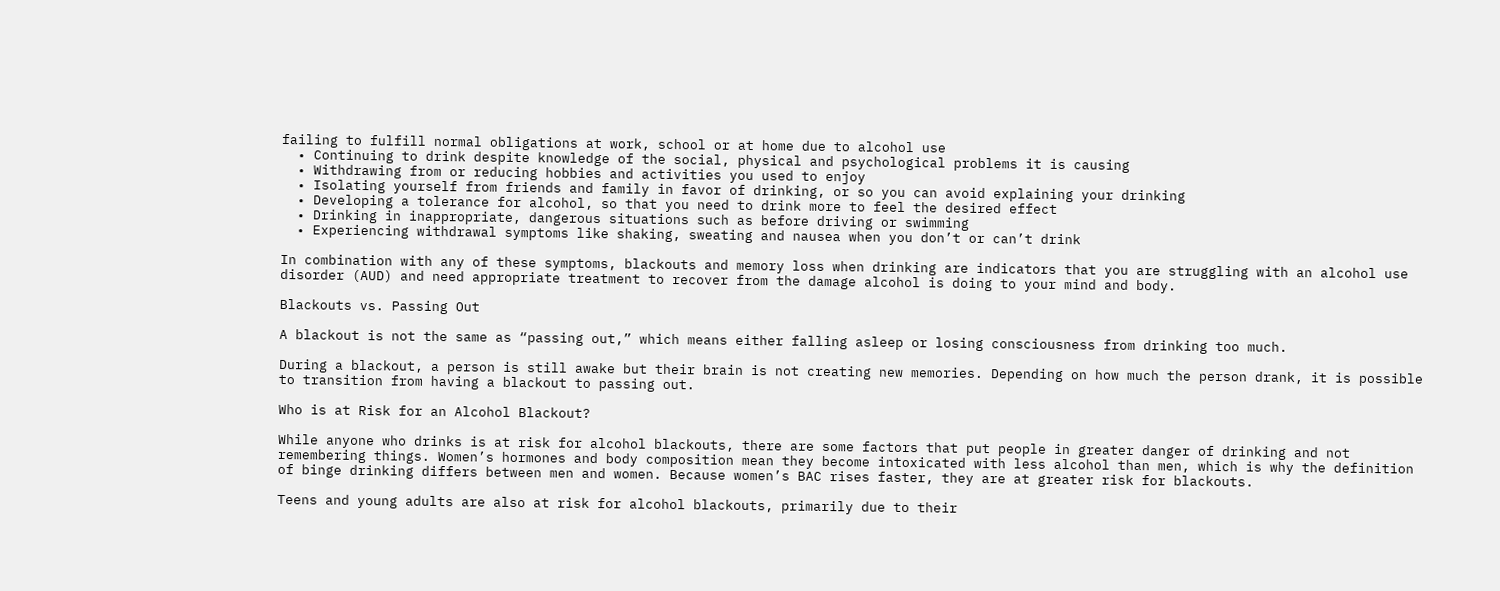failing to fulfill normal obligations at work, school or at home due to alcohol use
  • Continuing to drink despite knowledge of the social, physical and psychological problems it is causing
  • Withdrawing from or reducing hobbies and activities you used to enjoy
  • Isolating yourself from friends and family in favor of drinking, or so you can avoid explaining your drinking
  • Developing a tolerance for alcohol, so that you need to drink more to feel the desired effect
  • Drinking in inappropriate, dangerous situations such as before driving or swimming
  • Experiencing withdrawal symptoms like shaking, sweating and nausea when you don’t or can’t drink

In combination with any of these symptoms, blackouts and memory loss when drinking are indicators that you are struggling with an alcohol use disorder (AUD) and need appropriate treatment to recover from the damage alcohol is doing to your mind and body.

Blackouts vs. Passing Out

A blackout is not the same as “passing out,” which means either falling asleep or losing consciousness from drinking too much.

During a blackout, a person is still awake but their brain is not creating new memories. Depending on how much the person drank, it is possible to transition from having a blackout to passing out.

Who is at Risk for an Alcohol Blackout?

While anyone who drinks is at risk for alcohol blackouts, there are some factors that put people in greater danger of drinking and not remembering things. Women’s hormones and body composition mean they become intoxicated with less alcohol than men, which is why the definition of binge drinking differs between men and women. Because women’s BAC rises faster, they are at greater risk for blackouts.

Teens and young adults are also at risk for alcohol blackouts, primarily due to their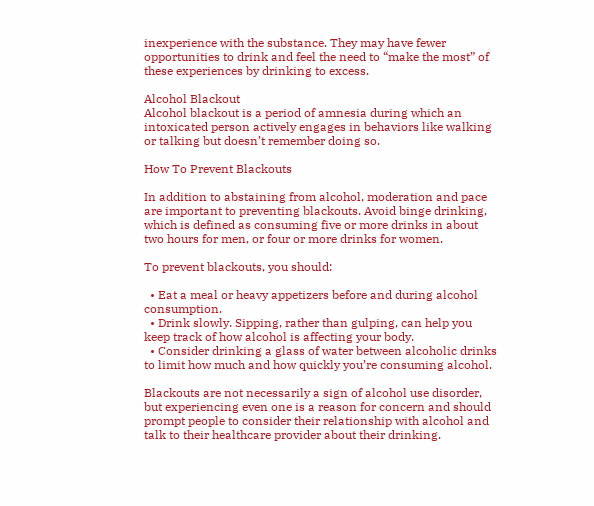inexperience with the substance. They may have fewer opportunities to drink and feel the need to “make the most” of these experiences by drinking to excess.

Alcohol Blackout
Alcohol blackout is a period of amnesia during which an intoxicated person actively engages in behaviors like walking or talking but doesn’t remember doing so.

How To Prevent Blackouts

In addition to abstaining from alcohol, moderation and pace are important to preventing blackouts. Avoid binge drinking, which is defined as consuming five or more drinks in about two hours for men, or four or more drinks for women.

To prevent blackouts, you should:

  • Eat a meal or heavy appetizers before and during alcohol consumption.
  • Drink slowly. Sipping, rather than gulping, can help you keep track of how alcohol is affecting your body.
  • Consider drinking a glass of water between alcoholic drinks to limit how much and how quickly you’re consuming alcohol.

Blackouts are not necessarily a sign of alcohol use disorder, but experiencing even one is a reason for concern and should prompt people to consider their relationship with alcohol and talk to their healthcare provider about their drinking.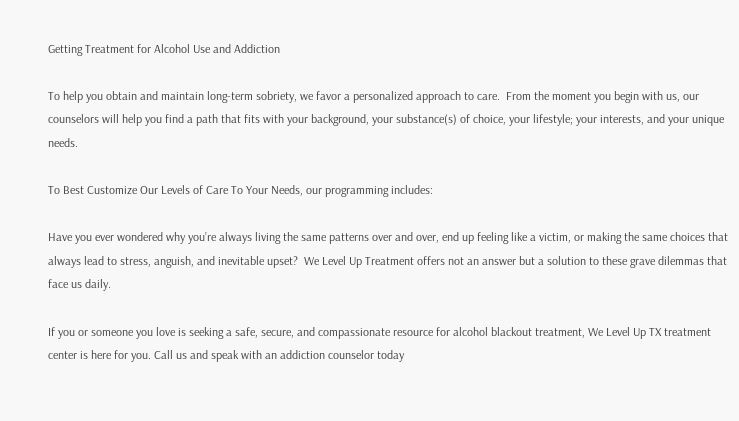Getting Treatment for Alcohol Use and Addiction

To help you obtain and maintain long-term sobriety, we favor a personalized approach to care.  From the moment you begin with us, our counselors will help you find a path that fits with your background, your substance(s) of choice, your lifestyle; your interests, and your unique needs.

To Best Customize Our Levels of Care To Your Needs, our programming includes:

Have you ever wondered why you’re always living the same patterns over and over, end up feeling like a victim, or making the same choices that always lead to stress, anguish, and inevitable upset?  We Level Up Treatment offers not an answer but a solution to these grave dilemmas that face us daily.

If you or someone you love is seeking a safe, secure, and compassionate resource for alcohol blackout treatment, We Level Up TX treatment center is here for you. Call us and speak with an addiction counselor today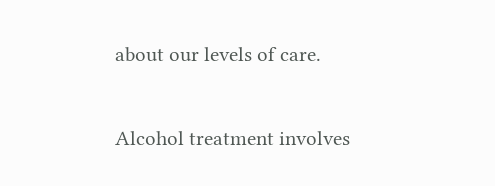about our levels of care.

Alcohol treatment involves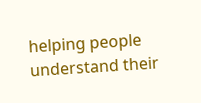helping people understand their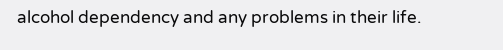alcohol dependency and any problems in their life.